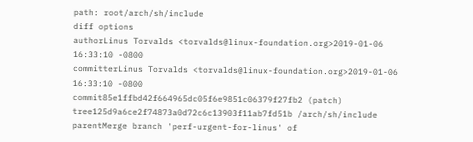path: root/arch/sh/include
diff options
authorLinus Torvalds <torvalds@linux-foundation.org>2019-01-06 16:33:10 -0800
committerLinus Torvalds <torvalds@linux-foundation.org>2019-01-06 16:33:10 -0800
commit85e1ffbd42f664965dc05f6e9851c06379f27fb2 (patch)
tree125d9a6ce2f74873a0d72c6c13903f11ab7fd51b /arch/sh/include
parentMerge branch 'perf-urgent-for-linus' of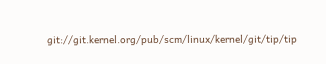git://git.kernel.org/pub/scm/linux/kernel/git/tip/tip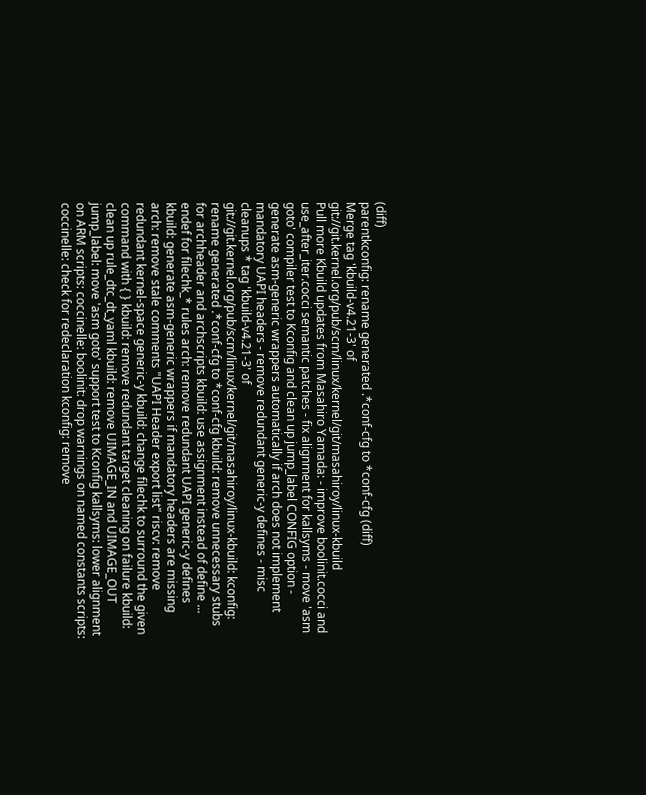(diff)
parentkconfig: rename generated .*conf-cfg to *conf-cfg (diff)
Merge tag 'kbuild-v4.21-3' of git://git.kernel.org/pub/scm/linux/kernel/git/masahiroy/linux-kbuild
Pull more Kbuild updates from Masahiro Yamada: - improve boolinit.cocci and use_after_iter.cocci semantic patches - fix alignment for kallsyms - move 'asm goto' compiler test to Kconfig and clean up jump_label CONFIG option - generate asm-generic wrappers automatically if arch does not implement mandatory UAPI headers - remove redundant generic-y defines - misc cleanups * tag 'kbuild-v4.21-3' of git://git.kernel.org/pub/scm/linux/kernel/git/masahiroy/linux-kbuild: kconfig: rename generated .*conf-cfg to *conf-cfg kbuild: remove unnecessary stubs for archheader and archscripts kbuild: use assignment instead of define ... endef for filechk_* rules arch: remove redundant UAPI generic-y defines kbuild: generate asm-generic wrappers if mandatory headers are missing arch: remove stale comments "UAPI Header export list" riscv: remove redundant kernel-space generic-y kbuild: change filechk to surround the given command with { } kbuild: remove redundant target cleaning on failure kbuild: clean up rule_dtc_dt_yaml kbuild: remove UIMAGE_IN and UIMAGE_OUT jump_label: move 'asm goto' support test to Kconfig kallsyms: lower alignment on ARM scripts: coccinelle: boolinit: drop warnings on named constants scripts: coccinelle: check for redeclaration kconfig: remove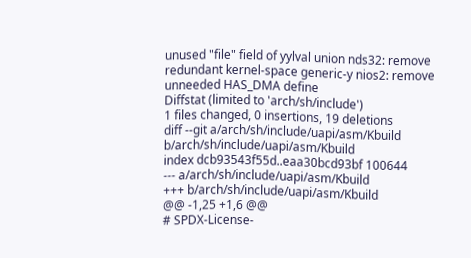unused "file" field of yylval union nds32: remove redundant kernel-space generic-y nios2: remove unneeded HAS_DMA define
Diffstat (limited to 'arch/sh/include')
1 files changed, 0 insertions, 19 deletions
diff --git a/arch/sh/include/uapi/asm/Kbuild b/arch/sh/include/uapi/asm/Kbuild
index dcb93543f55d..eaa30bcd93bf 100644
--- a/arch/sh/include/uapi/asm/Kbuild
+++ b/arch/sh/include/uapi/asm/Kbuild
@@ -1,25 +1,6 @@
# SPDX-License-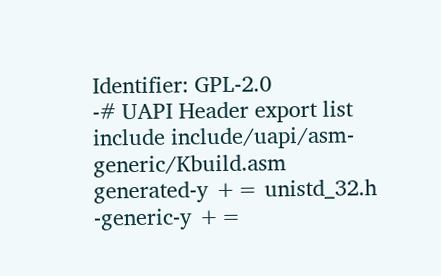Identifier: GPL-2.0
-# UAPI Header export list
include include/uapi/asm-generic/Kbuild.asm
generated-y += unistd_32.h
-generic-y +=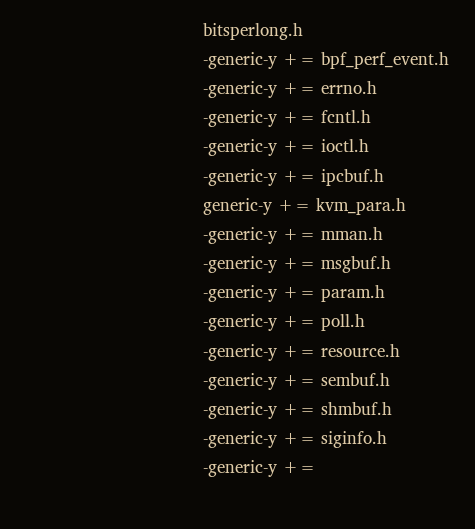bitsperlong.h
-generic-y += bpf_perf_event.h
-generic-y += errno.h
-generic-y += fcntl.h
-generic-y += ioctl.h
-generic-y += ipcbuf.h
generic-y += kvm_para.h
-generic-y += mman.h
-generic-y += msgbuf.h
-generic-y += param.h
-generic-y += poll.h
-generic-y += resource.h
-generic-y += sembuf.h
-generic-y += shmbuf.h
-generic-y += siginfo.h
-generic-y +=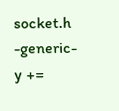socket.h
-generic-y +=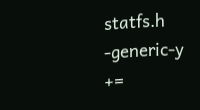statfs.h
-generic-y +=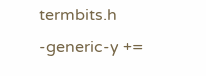termbits.h
-generic-y +=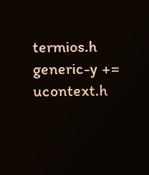termios.h
generic-y += ucontext.h